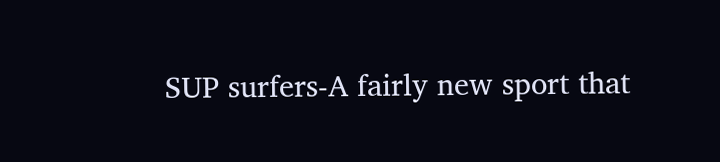SUP surfers-A fairly new sport that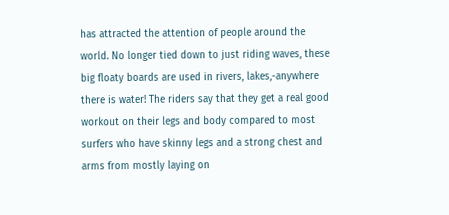has attracted the attention of people around the world. No longer tied down to just riding waves, these big floaty boards are used in rivers, lakes,-anywhere there is water! The riders say that they get a real good workout on their legs and body compared to most surfers who have skinny legs and a strong chest and arms from mostly laying on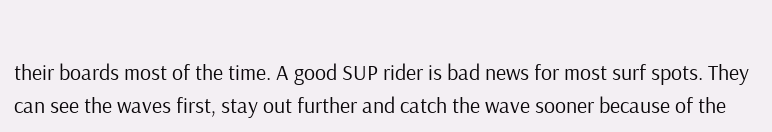their boards most of the time. A good SUP rider is bad news for most surf spots. They can see the waves first, stay out further and catch the wave sooner because of the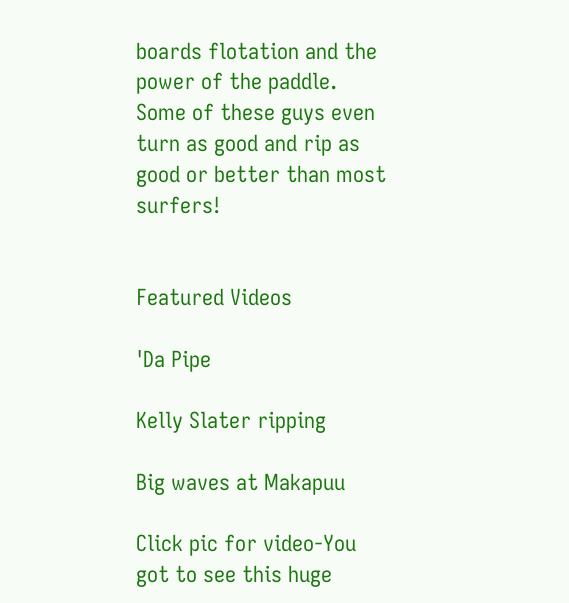boards flotation and the power of the paddle. Some of these guys even turn as good and rip as good or better than most surfers!


Featured Videos

'Da Pipe

Kelly Slater ripping

Big waves at Makapuu

Click pic for video-You got to see this huge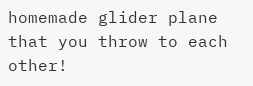homemade glider plane that you throw to each other!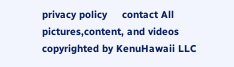privacy policy     contact All pictures,content, and videos
copyrighted by KenuHawaii LLC